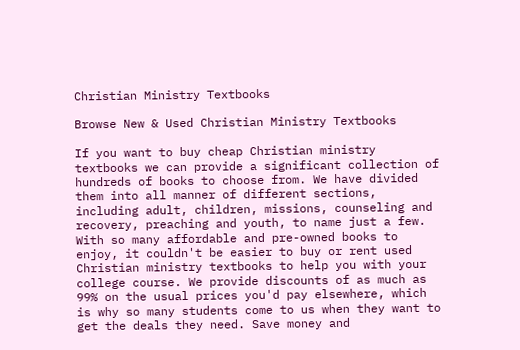Christian Ministry Textbooks

Browse New & Used Christian Ministry Textbooks

If you want to buy cheap Christian ministry textbooks we can provide a significant collection of hundreds of books to choose from. We have divided them into all manner of different sections, including adult, children, missions, counseling and recovery, preaching and youth, to name just a few. With so many affordable and pre-owned books to enjoy, it couldn't be easier to buy or rent used Christian ministry textbooks to help you with your college course. We provide discounts of as much as 99% on the usual prices you'd pay elsewhere, which is why so many students come to us when they want to get the deals they need. Save money and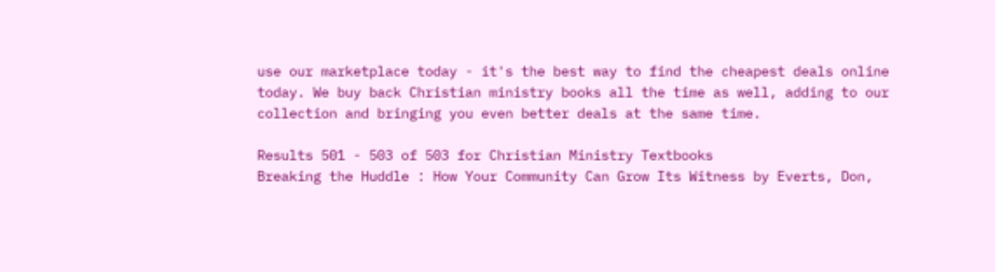use our marketplace today - it's the best way to find the cheapest deals online today. We buy back Christian ministry books all the time as well, adding to our collection and bringing you even better deals at the same time.

Results 501 - 503 of 503 for Christian Ministry Textbooks
Breaking the Huddle : How Your Community Can Grow Its Witness by Everts, Don,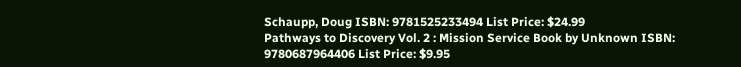Schaupp, Doug ISBN: 9781525233494 List Price: $24.99
Pathways to Discovery Vol. 2 : Mission Service Book by Unknown ISBN: 9780687964406 List Price: $9.95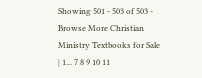Showing 501 - 503 of 503 - Browse More Christian Ministry Textbooks for Sale
| 1... 7 8 9 10 11